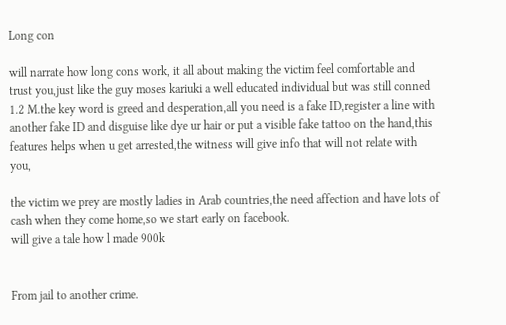Long con

will narrate how long cons work, it all about making the victim feel comfortable and trust you,just like the guy moses kariuki a well educated individual but was still conned 1.2 M.the key word is greed and desperation,all you need is a fake ID,register a line with another fake ID and disguise like dye ur hair or put a visible fake tattoo on the hand,this features helps when u get arrested,the witness will give info that will not relate with you,

the victim we prey are mostly ladies in Arab countries,the need affection and have lots of cash when they come home,so we start early on facebook.
will give a tale how l made 900k


From jail to another crime.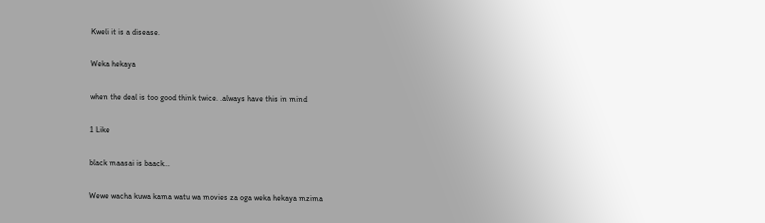Kweli it is a disease.

Weka hekaya

when the deal is too good think twice. .always have this in mind

1 Like

black maasai is baack…

Wewe wacha kuwa kama watu wa movies za oga weka hekaya mzima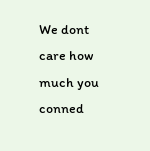We dont care how much you conned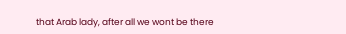that Arab lady, after all we wont be there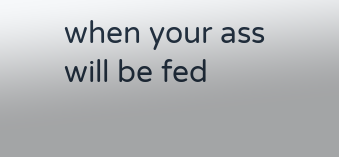when your ass will be fed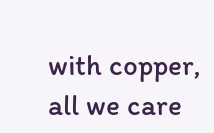with copper, all we care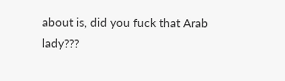about is, did you fuck that Arab lady???